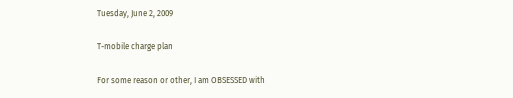Tuesday, June 2, 2009

T-mobile charge plan

For some reason or other, I am OBSESSED with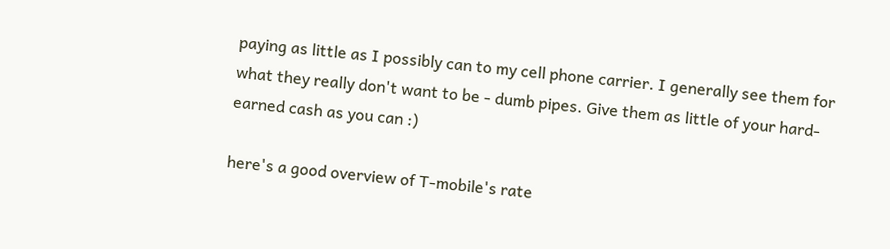paying as little as I possibly can to my cell phone carrier. I generally see them for what they really don't want to be - dumb pipes. Give them as little of your hard-earned cash as you can :)

here's a good overview of T-mobile's rate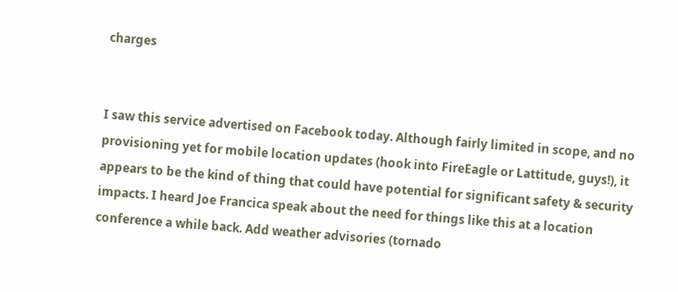charges


I saw this service advertised on Facebook today. Although fairly limited in scope, and no provisioning yet for mobile location updates (hook into FireEagle or Lattitude, guys!), it appears to be the kind of thing that could have potential for significant safety & security impacts. I heard Joe Francica speak about the need for things like this at a location conference a while back. Add weather advisories (tornado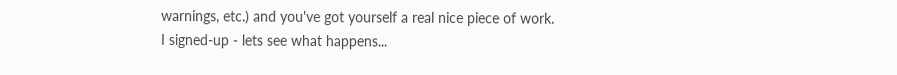warnings, etc.) and you've got yourself a real nice piece of work.
I signed-up - lets see what happens...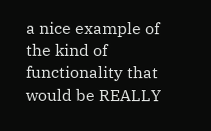a nice example of the kind of functionality that would be REALLY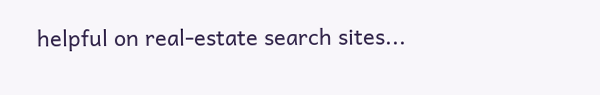helpful on real-estate search sites...